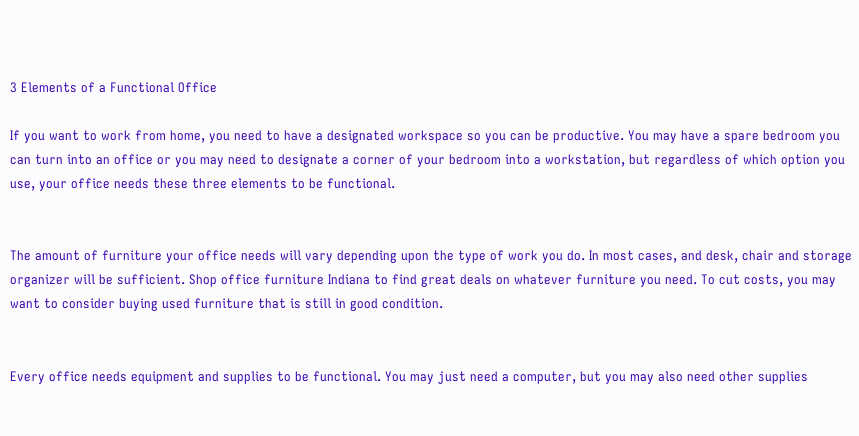3 Elements of a Functional Office

If you want to work from home, you need to have a designated workspace so you can be productive. You may have a spare bedroom you can turn into an office or you may need to designate a corner of your bedroom into a workstation, but regardless of which option you use, your office needs these three elements to be functional.


The amount of furniture your office needs will vary depending upon the type of work you do. In most cases, and desk, chair and storage organizer will be sufficient. Shop office furniture Indiana to find great deals on whatever furniture you need. To cut costs, you may want to consider buying used furniture that is still in good condition.


Every office needs equipment and supplies to be functional. You may just need a computer, but you may also need other supplies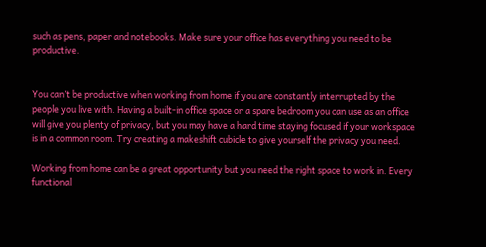such as pens, paper and notebooks. Make sure your office has everything you need to be productive.


You can’t be productive when working from home if you are constantly interrupted by the people you live with. Having a built-in office space or a spare bedroom you can use as an office will give you plenty of privacy, but you may have a hard time staying focused if your workspace is in a common room. Try creating a makeshift cubicle to give yourself the privacy you need.

Working from home can be a great opportunity but you need the right space to work in. Every functional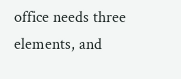office needs three elements, and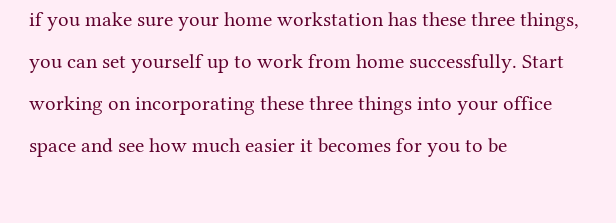if you make sure your home workstation has these three things, you can set yourself up to work from home successfully. Start working on incorporating these three things into your office space and see how much easier it becomes for you to be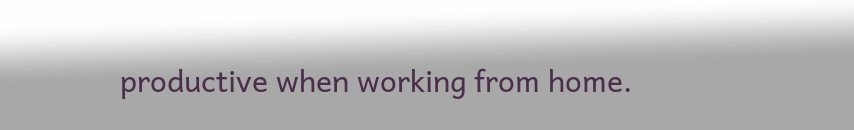productive when working from home.